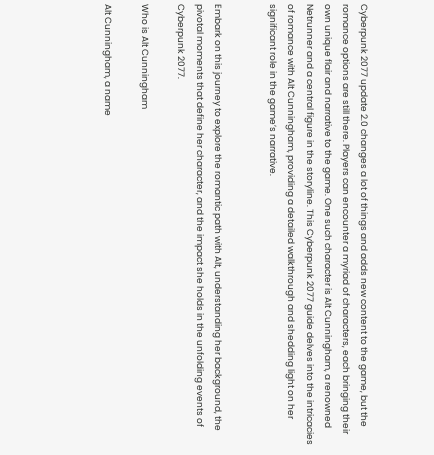Cyberpunk 2077 update 2.0 changes a lot of things and adds new content to the game, but the romance options are still there. Players can encounter a myriad of characters, each bringing their own unique flair and narrative to the game. One such character is Alt Cunningham, a renowned Netrunner and a central figure in the storyline. This Cyberpunk 2077 guide delves into the intricacies of romance with Alt Cunningham, providing a detailed walkthrough and shedding light on her significant role in the game’s narrative.


Embark on this journey to explore the romantic path with Alt, understanding her background, the pivotal moments that define her character, and the impact she holds in the unfolding events of Cyberpunk 2077.

Who is Alt Cunningham

Alt Cunningham, a name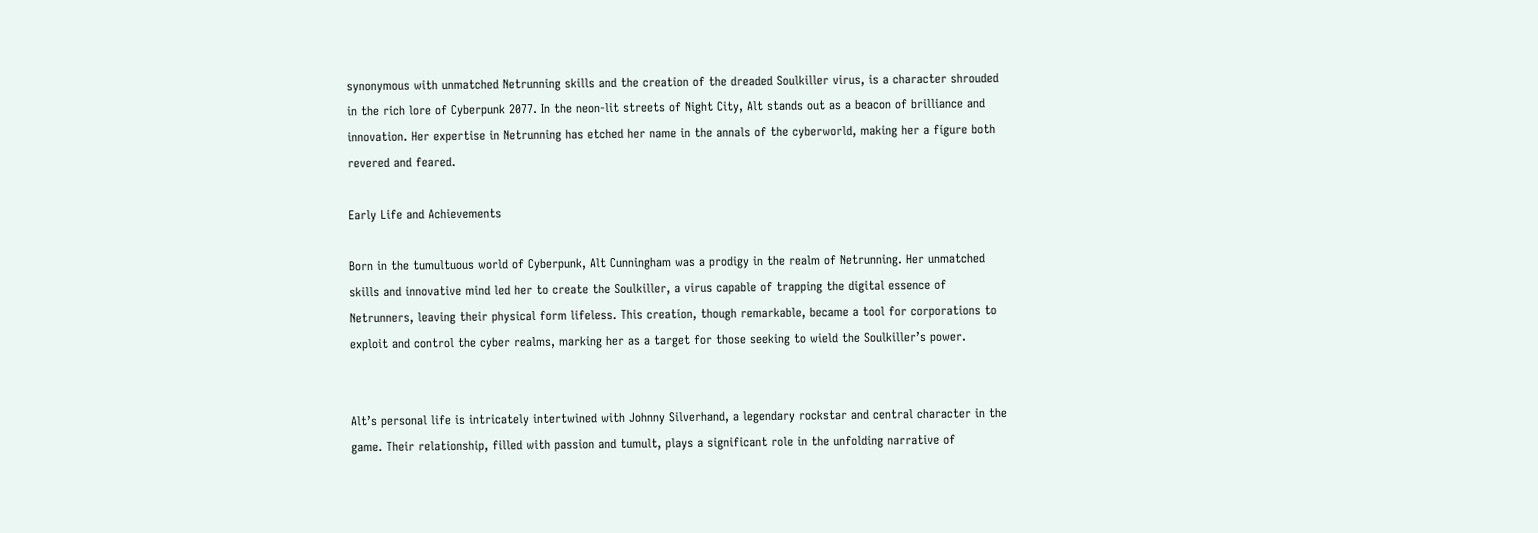synonymous with unmatched Netrunning skills and the creation of the dreaded Soulkiller virus, is a character shrouded in the rich lore of Cyberpunk 2077. In the neon-lit streets of Night City, Alt stands out as a beacon of brilliance and innovation. Her expertise in Netrunning has etched her name in the annals of the cyberworld, making her a figure both revered and feared.

Early Life and Achievements

Born in the tumultuous world of Cyberpunk, Alt Cunningham was a prodigy in the realm of Netrunning. Her unmatched skills and innovative mind led her to create the Soulkiller, a virus capable of trapping the digital essence of Netrunners, leaving their physical form lifeless. This creation, though remarkable, became a tool for corporations to exploit and control the cyber realms, marking her as a target for those seeking to wield the Soulkiller’s power.


Alt’s personal life is intricately intertwined with Johnny Silverhand, a legendary rockstar and central character in the game. Their relationship, filled with passion and tumult, plays a significant role in the unfolding narrative of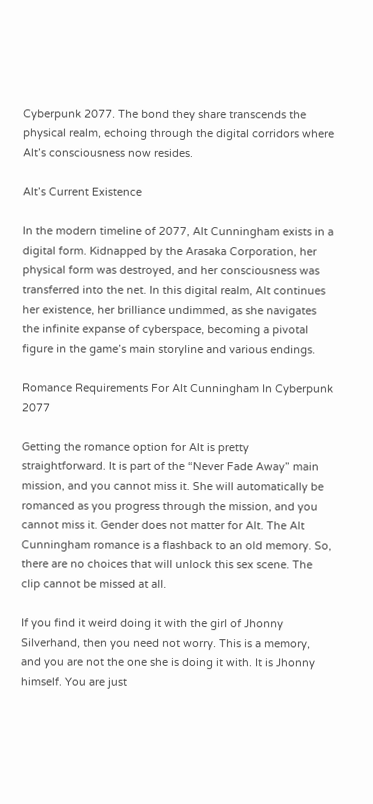Cyberpunk 2077. The bond they share transcends the physical realm, echoing through the digital corridors where Alt’s consciousness now resides.

Alt’s Current Existence

In the modern timeline of 2077, Alt Cunningham exists in a digital form. Kidnapped by the Arasaka Corporation, her physical form was destroyed, and her consciousness was transferred into the net. In this digital realm, Alt continues her existence, her brilliance undimmed, as she navigates the infinite expanse of cyberspace, becoming a pivotal figure in the game’s main storyline and various endings.

Romance Requirements For Alt Cunningham In Cyberpunk 2077

Getting the romance option for Alt is pretty straightforward. It is part of the “Never Fade Away” main mission, and you cannot miss it. She will automatically be romanced as you progress through the mission, and you cannot miss it. Gender does not matter for Alt. The Alt Cunningham romance is a flashback to an old memory. So, there are no choices that will unlock this sex scene. The clip cannot be missed at all.

If you find it weird doing it with the girl of Jhonny Silverhand, then you need not worry. This is a memory, and you are not the one she is doing it with. It is Jhonny himself. You are just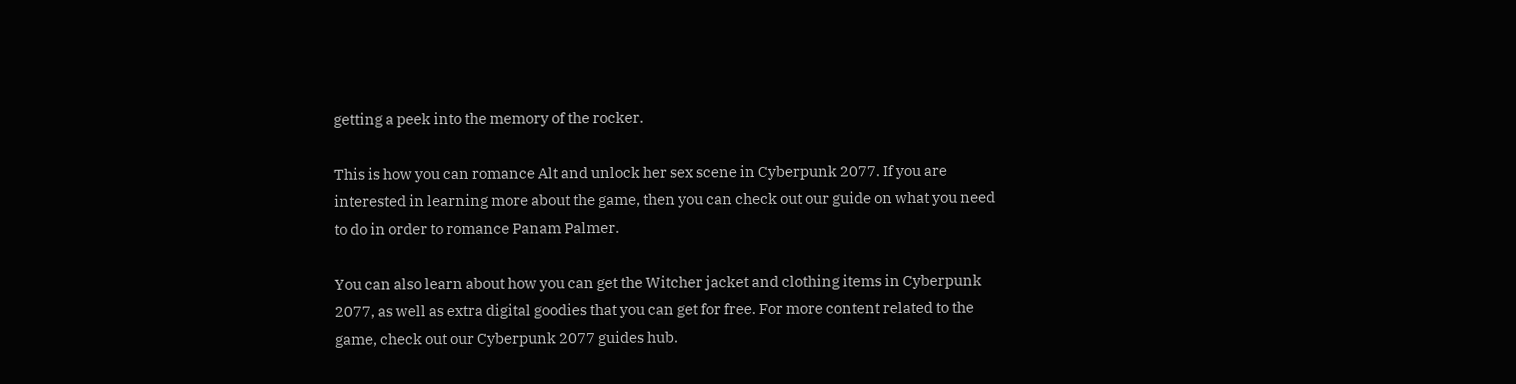getting a peek into the memory of the rocker.

This is how you can romance Alt and unlock her sex scene in Cyberpunk 2077. If you are interested in learning more about the game, then you can check out our guide on what you need to do in order to romance Panam Palmer.

You can also learn about how you can get the Witcher jacket and clothing items in Cyberpunk 2077, as well as extra digital goodies that you can get for free. For more content related to the game, check out our Cyberpunk 2077 guides hub.